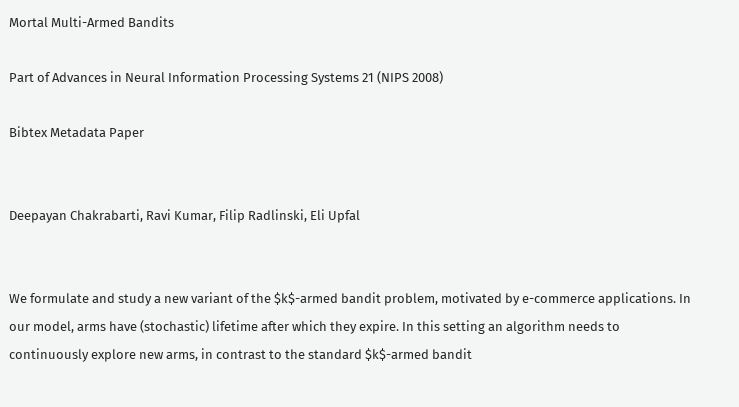Mortal Multi-Armed Bandits

Part of Advances in Neural Information Processing Systems 21 (NIPS 2008)

Bibtex Metadata Paper


Deepayan Chakrabarti, Ravi Kumar, Filip Radlinski, Eli Upfal


We formulate and study a new variant of the $k$-armed bandit problem, motivated by e-commerce applications. In our model, arms have (stochastic) lifetime after which they expire. In this setting an algorithm needs to continuously explore new arms, in contrast to the standard $k$-armed bandit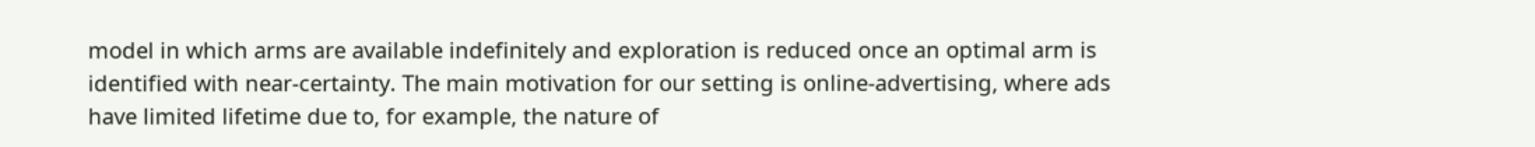model in which arms are available indefinitely and exploration is reduced once an optimal arm is identified with near-certainty. The main motivation for our setting is online-advertising, where ads have limited lifetime due to, for example, the nature of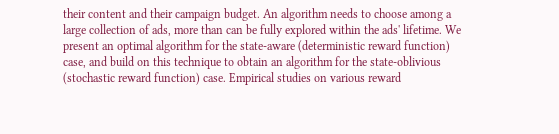their content and their campaign budget. An algorithm needs to choose among a large collection of ads, more than can be fully explored within the ads' lifetime. We present an optimal algorithm for the state-aware (deterministic reward function) case, and build on this technique to obtain an algorithm for the state-oblivious (stochastic reward function) case. Empirical studies on various reward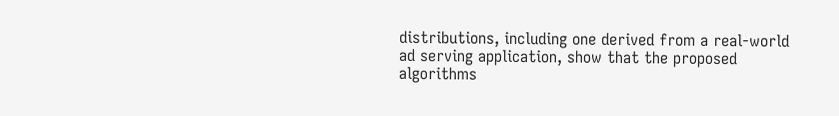distributions, including one derived from a real-world ad serving application, show that the proposed algorithms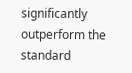significantly outperform the standard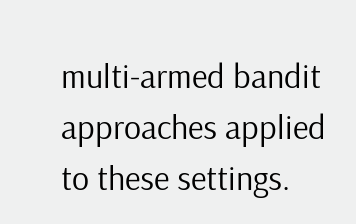multi-armed bandit approaches applied to these settings.